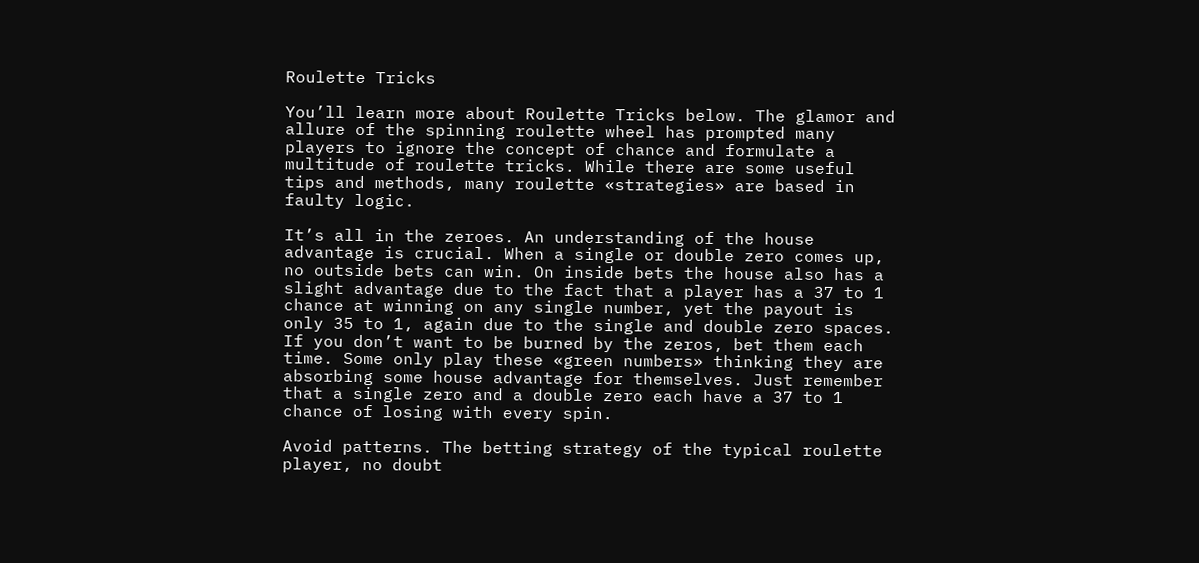Roulette Tricks

You’ll learn more about Roulette Tricks below. The glamor and allure of the spinning roulette wheel has prompted many players to ignore the concept of chance and formulate a multitude of roulette tricks. While there are some useful tips and methods, many roulette «strategies» are based in faulty logic.

It’s all in the zeroes. An understanding of the house advantage is crucial. When a single or double zero comes up, no outside bets can win. On inside bets the house also has a slight advantage due to the fact that a player has a 37 to 1 chance at winning on any single number, yet the payout is only 35 to 1, again due to the single and double zero spaces. If you don’t want to be burned by the zeros, bet them each time. Some only play these «green numbers» thinking they are absorbing some house advantage for themselves. Just remember that a single zero and a double zero each have a 37 to 1 chance of losing with every spin.

Avoid patterns. The betting strategy of the typical roulette player, no doubt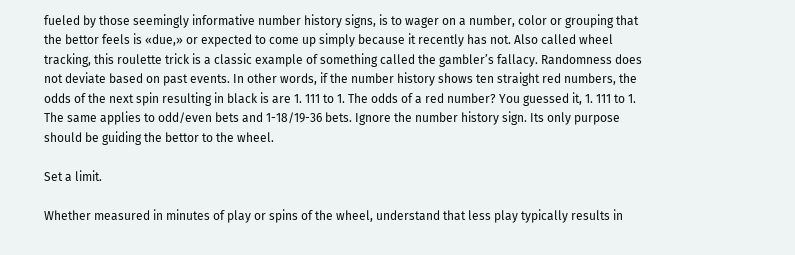fueled by those seemingly informative number history signs, is to wager on a number, color or grouping that the bettor feels is «due,» or expected to come up simply because it recently has not. Also called wheel tracking, this roulette trick is a classic example of something called the gambler’s fallacy. Randomness does not deviate based on past events. In other words, if the number history shows ten straight red numbers, the odds of the next spin resulting in black is are 1. 111 to 1. The odds of a red number? You guessed it, 1. 111 to 1. The same applies to odd/even bets and 1-18/19-36 bets. Ignore the number history sign. Its only purpose should be guiding the bettor to the wheel.

Set a limit.

Whether measured in minutes of play or spins of the wheel, understand that less play typically results in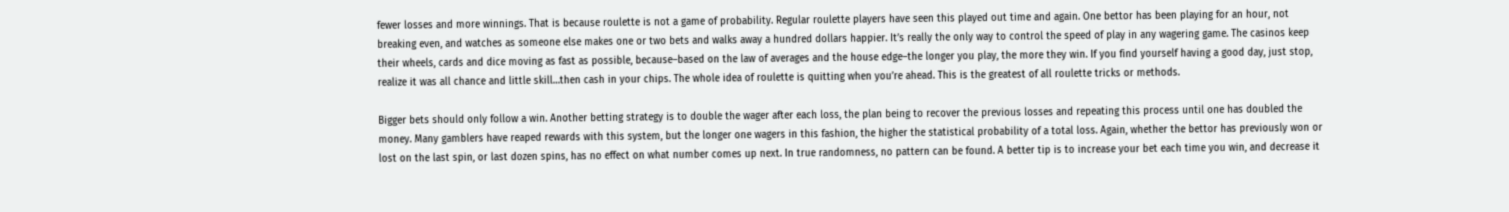fewer losses and more winnings. That is because roulette is not a game of probability. Regular roulette players have seen this played out time and again. One bettor has been playing for an hour, not breaking even, and watches as someone else makes one or two bets and walks away a hundred dollars happier. It’s really the only way to control the speed of play in any wagering game. The casinos keep their wheels, cards and dice moving as fast as possible, because–based on the law of averages and the house edge–the longer you play, the more they win. If you find yourself having a good day, just stop, realize it was all chance and little skill…then cash in your chips. The whole idea of roulette is quitting when you’re ahead. This is the greatest of all roulette tricks or methods.

Bigger bets should only follow a win. Another betting strategy is to double the wager after each loss, the plan being to recover the previous losses and repeating this process until one has doubled the money. Many gamblers have reaped rewards with this system, but the longer one wagers in this fashion, the higher the statistical probability of a total loss. Again, whether the bettor has previously won or lost on the last spin, or last dozen spins, has no effect on what number comes up next. In true randomness, no pattern can be found. A better tip is to increase your bet each time you win, and decrease it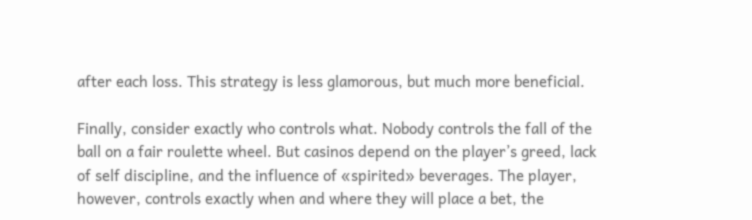after each loss. This strategy is less glamorous, but much more beneficial.

Finally, consider exactly who controls what. Nobody controls the fall of the ball on a fair roulette wheel. But casinos depend on the player’s greed, lack of self discipline, and the influence of «spirited» beverages. The player, however, controls exactly when and where they will place a bet, the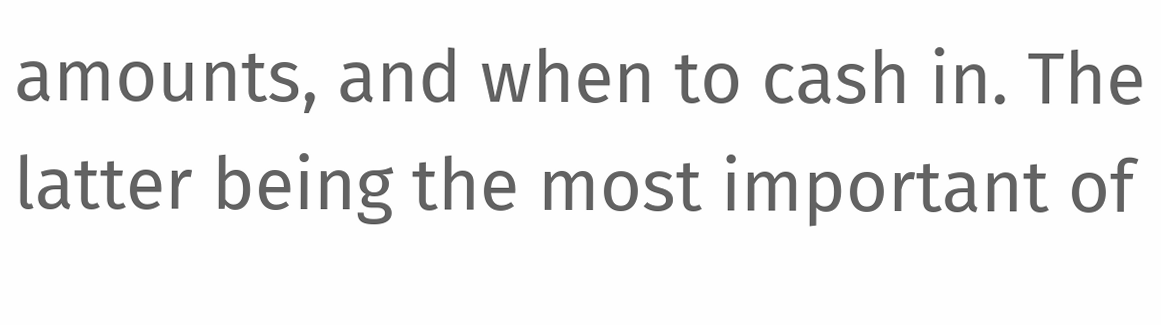amounts, and when to cash in. The latter being the most important of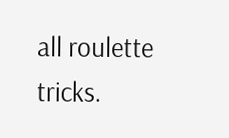all roulette tricks.